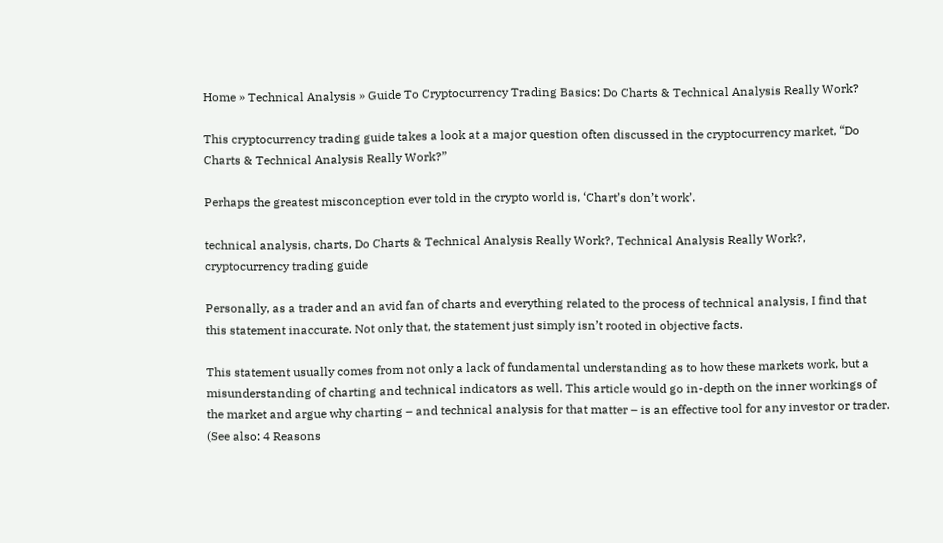Home » Technical Analysis » Guide To Cryptocurrency Trading Basics: Do Charts & Technical Analysis Really Work?

This cryptocurrency trading guide takes a look at a major question often discussed in the cryptocurrency market, “Do Charts & Technical Analysis Really Work?”

Perhaps the greatest misconception ever told in the crypto world is, ‘Chart’s don’t work’.

technical analysis, charts, Do Charts & Technical Analysis Really Work?, Technical Analysis Really Work?, cryptocurrency trading guide

Personally, as a trader and an avid fan of charts and everything related to the process of technical analysis, I find that this statement inaccurate. Not only that, the statement just simply isn’t rooted in objective facts.

This statement usually comes from not only a lack of fundamental understanding as to how these markets work, but a misunderstanding of charting and technical indicators as well. This article would go in-depth on the inner workings of the market and argue why charting – and technical analysis for that matter – is an effective tool for any investor or trader. (See also: 4 Reasons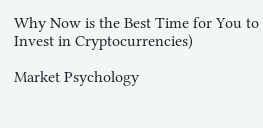Why Now is the Best Time for You to Invest in Cryptocurrencies)

Market Psychology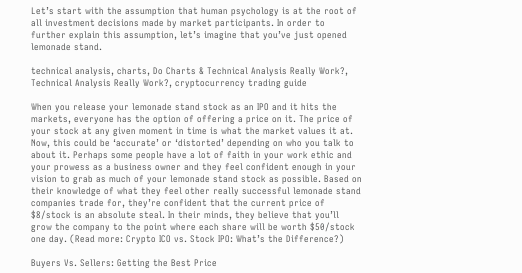Let’s start with the assumption that human psychology is at the root of all investment decisions made by market participants. In order to further explain this assumption, let’s imagine that you’ve just opened lemonade stand.

technical analysis, charts, Do Charts & Technical Analysis Really Work?, Technical Analysis Really Work?, cryptocurrency trading guide

When you release your lemonade stand stock as an IPO and it hits the markets, everyone has the option of offering a price on it. The price of your stock at any given moment in time is what the market values it at. Now, this could be ‘accurate’ or ‘distorted’ depending on who you talk to about it. Perhaps some people have a lot of faith in your work ethic and your prowess as a business owner and they feel confident enough in your vision to grab as much of your lemonade stand stock as possible. Based on their knowledge of what they feel other really successful lemonade stand companies trade for, they’re confident that the current price of $8/stock is an absolute steal. In their minds, they believe that you’ll grow the company to the point where each share will be worth $50/stock one day. (Read more: Crypto ICO vs. Stock IPO: What’s the Difference?)

Buyers Vs. Sellers: Getting the Best Price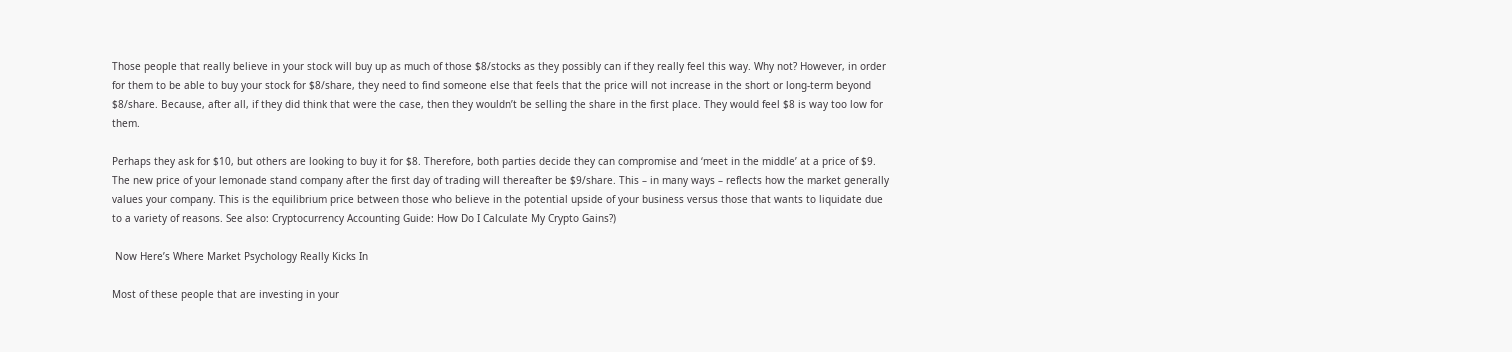Those people that really believe in your stock will buy up as much of those $8/stocks as they possibly can if they really feel this way. Why not? However, in order for them to be able to buy your stock for $8/share, they need to find someone else that feels that the price will not increase in the short or long-term beyond $8/share. Because, after all, if they did think that were the case, then they wouldn’t be selling the share in the first place. They would feel $8 is way too low for them.

Perhaps they ask for $10, but others are looking to buy it for $8. Therefore, both parties decide they can compromise and ‘meet in the middle’ at a price of $9. The new price of your lemonade stand company after the first day of trading will thereafter be $9/share. This – in many ways – reflects how the market generally values your company. This is the equilibrium price between those who believe in the potential upside of your business versus those that wants to liquidate due to a variety of reasons. See also: Cryptocurrency Accounting Guide: How Do I Calculate My Crypto Gains?)

 Now Here’s Where Market Psychology Really Kicks In

Most of these people that are investing in your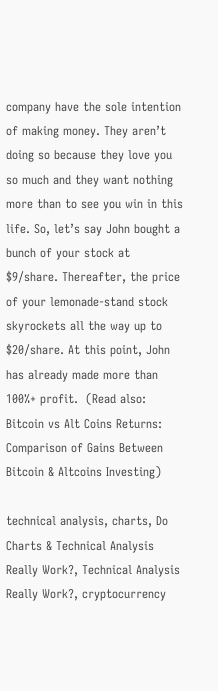company have the sole intention of making money. They aren’t doing so because they love you so much and they want nothing more than to see you win in this life. So, let’s say John bought a bunch of your stock at $9/share. Thereafter, the price of your lemonade-stand stock skyrockets all the way up to $20/share. At this point, John has already made more than 100%+ profit.  (Read also: Bitcoin vs Alt Coins Returns: Comparison of Gains Between Bitcoin & Altcoins Investing)

technical analysis, charts, Do Charts & Technical Analysis Really Work?, Technical Analysis Really Work?, cryptocurrency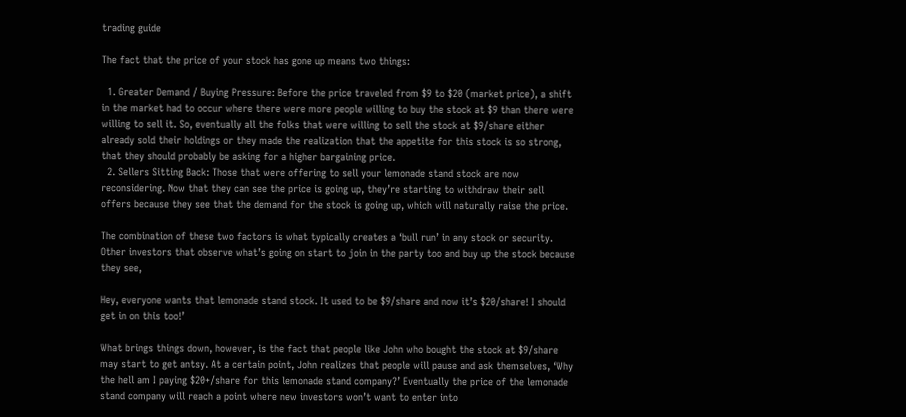trading guide

The fact that the price of your stock has gone up means two things:

  1. Greater Demand / Buying Pressure: Before the price traveled from $9 to $20 (market price), a shift in the market had to occur where there were more people willing to buy the stock at $9 than there were willing to sell it. So, eventually all the folks that were willing to sell the stock at $9/share either already sold their holdings or they made the realization that the appetite for this stock is so strong, that they should probably be asking for a higher bargaining price.
  2. Sellers Sitting Back: Those that were offering to sell your lemonade stand stock are now reconsidering. Now that they can see the price is going up, they’re starting to withdraw their sell offers because they see that the demand for the stock is going up, which will naturally raise the price.

The combination of these two factors is what typically creates a ‘bull run’ in any stock or security. Other investors that observe what’s going on start to join in the party too and buy up the stock because they see,

Hey, everyone wants that lemonade stand stock. It used to be $9/share and now it’s $20/share! I should get in on this too!’

What brings things down, however, is the fact that people like John who bought the stock at $9/share may start to get antsy. At a certain point, John realizes that people will pause and ask themselves, ‘Why the hell am I paying $20+/share for this lemonade stand company?’ Eventually the price of the lemonade stand company will reach a point where new investors won’t want to enter into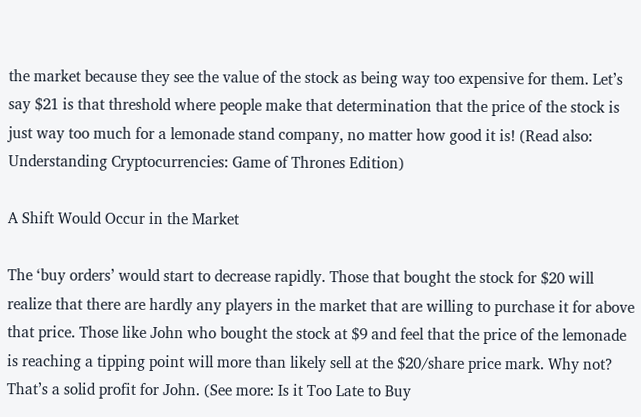the market because they see the value of the stock as being way too expensive for them. Let’s say $21 is that threshold where people make that determination that the price of the stock is just way too much for a lemonade stand company, no matter how good it is! (Read also: Understanding Cryptocurrencies: Game of Thrones Edition)

A Shift Would Occur in the Market

The ‘buy orders’ would start to decrease rapidly. Those that bought the stock for $20 will realize that there are hardly any players in the market that are willing to purchase it for above that price. Those like John who bought the stock at $9 and feel that the price of the lemonade is reaching a tipping point will more than likely sell at the $20/share price mark. Why not? That’s a solid profit for John. (See more: Is it Too Late to Buy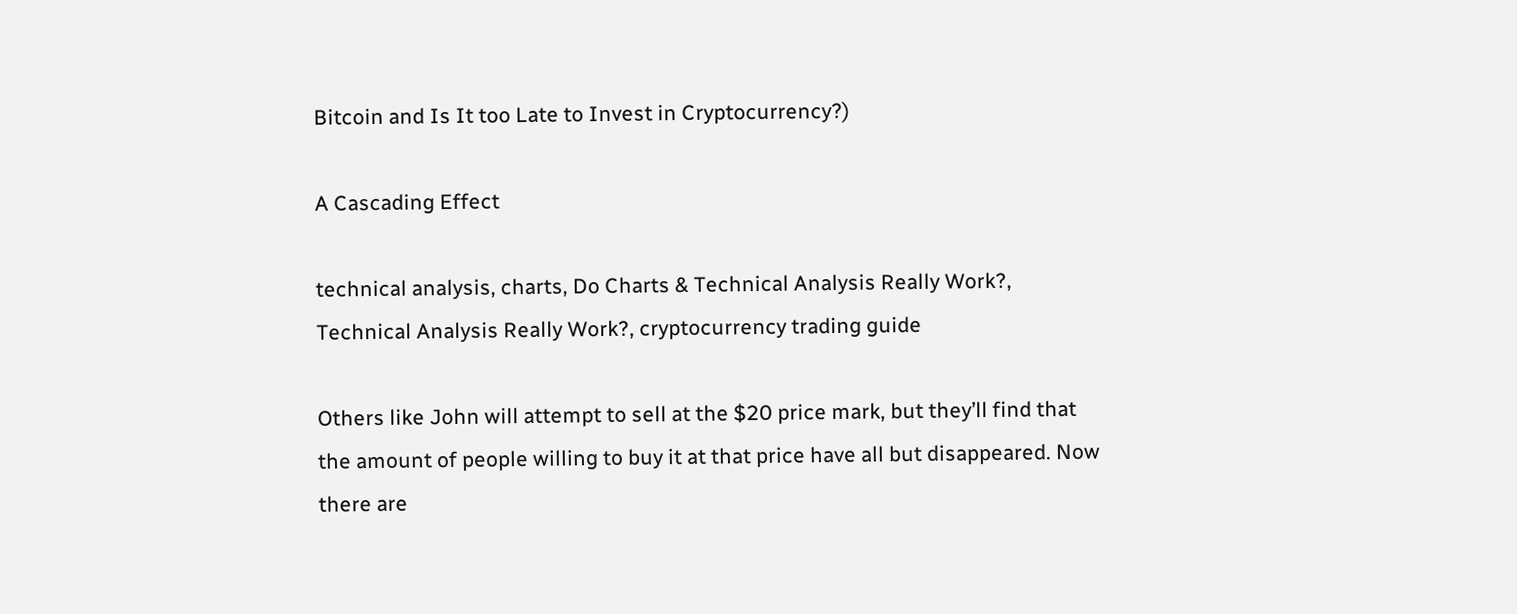Bitcoin and Is It too Late to Invest in Cryptocurrency?)

A Cascading Effect

technical analysis, charts, Do Charts & Technical Analysis Really Work?, Technical Analysis Really Work?, cryptocurrency trading guide

Others like John will attempt to sell at the $20 price mark, but they’ll find that the amount of people willing to buy it at that price have all but disappeared. Now there are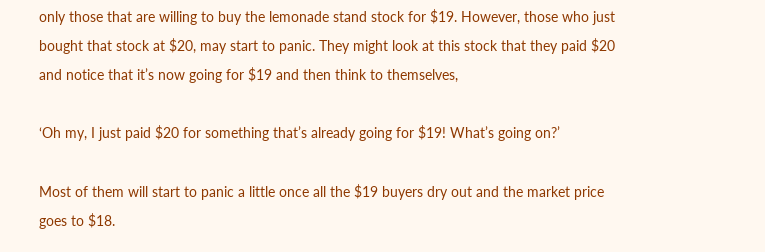only those that are willing to buy the lemonade stand stock for $19. However, those who just bought that stock at $20, may start to panic. They might look at this stock that they paid $20 and notice that it’s now going for $19 and then think to themselves,

‘Oh my, I just paid $20 for something that’s already going for $19! What’s going on?’

Most of them will start to panic a little once all the $19 buyers dry out and the market price goes to $18.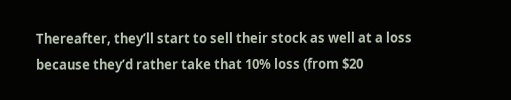Thereafter, they’ll start to sell their stock as well at a loss because they’d rather take that 10% loss (from $20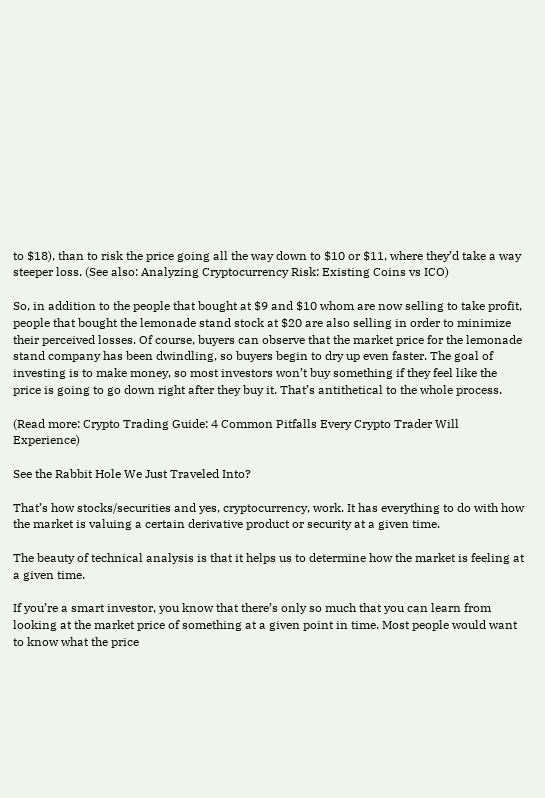to $18), than to risk the price going all the way down to $10 or $11, where they’d take a way steeper loss. (See also: Analyzing Cryptocurrency Risk: Existing Coins vs ICO)

So, in addition to the people that bought at $9 and $10 whom are now selling to take profit, people that bought the lemonade stand stock at $20 are also selling in order to minimize their perceived losses. Of course, buyers can observe that the market price for the lemonade stand company has been dwindling, so buyers begin to dry up even faster. The goal of investing is to make money, so most investors won’t buy something if they feel like the price is going to go down right after they buy it. That’s antithetical to the whole process.

(Read more: Crypto Trading Guide: 4 Common Pitfalls Every Crypto Trader Will Experience)

See the Rabbit Hole We Just Traveled Into?

That’s how stocks/securities and yes, cryptocurrency, work. It has everything to do with how the market is valuing a certain derivative product or security at a given time.

The beauty of technical analysis is that it helps us to determine how the market is feeling at a given time.

If you’re a smart investor, you know that there’s only so much that you can learn from looking at the market price of something at a given point in time. Most people would want to know what the price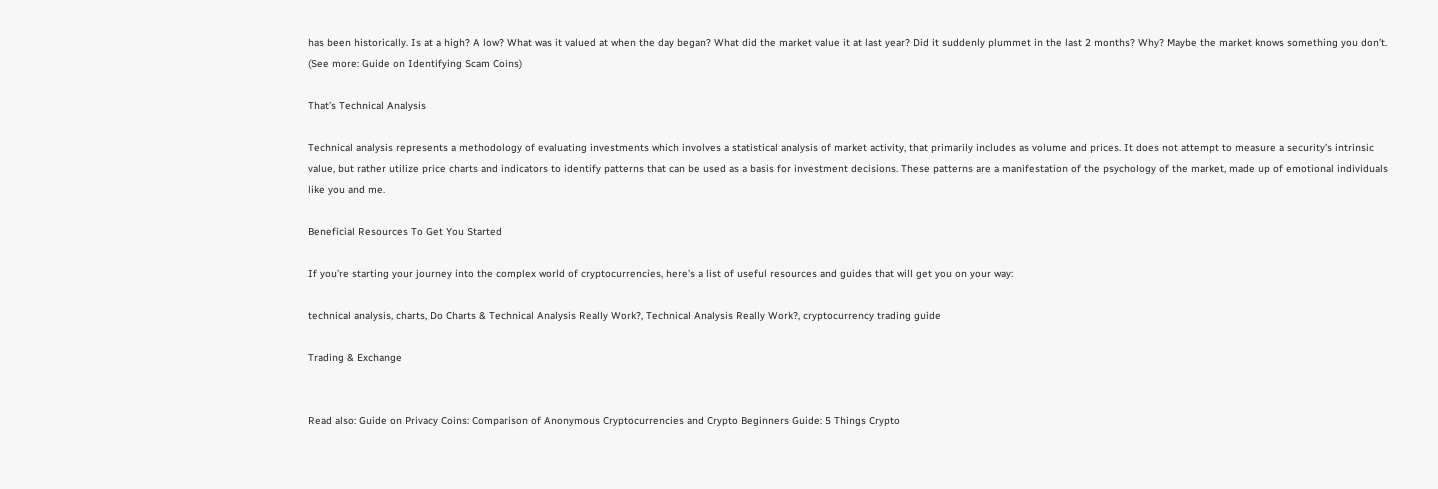has been historically. Is at a high? A low? What was it valued at when the day began? What did the market value it at last year? Did it suddenly plummet in the last 2 months? Why? Maybe the market knows something you don’t. (See more: Guide on Identifying Scam Coins)

That’s Technical Analysis

Technical analysis represents a methodology of evaluating investments which involves a statistical analysis of market activity, that primarily includes as volume and prices. It does not attempt to measure a security’s intrinsic value, but rather utilize price charts and indicators to identify patterns that can be used as a basis for investment decisions. These patterns are a manifestation of the psychology of the market, made up of emotional individuals like you and me.

Beneficial Resources To Get You Started

If you’re starting your journey into the complex world of cryptocurrencies, here’s a list of useful resources and guides that will get you on your way:

technical analysis, charts, Do Charts & Technical Analysis Really Work?, Technical Analysis Really Work?, cryptocurrency trading guide

Trading & Exchange


Read also: Guide on Privacy Coins: Comparison of Anonymous Cryptocurrencies and Crypto Beginners Guide: 5 Things Crypto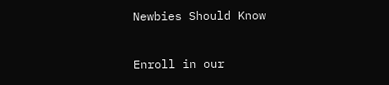Newbies Should Know

Enroll in our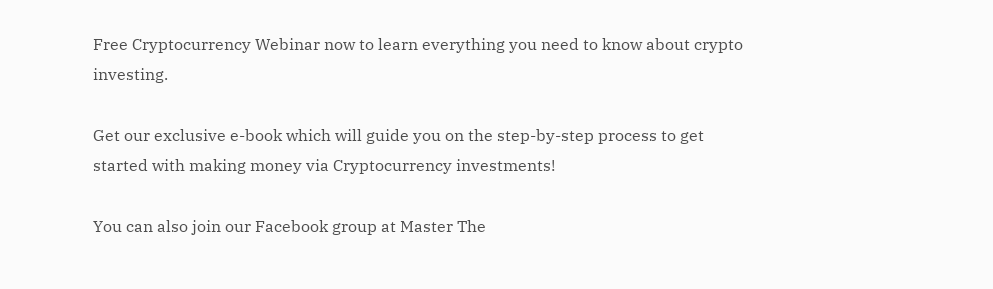Free Cryptocurrency Webinar now to learn everything you need to know about crypto investing.

Get our exclusive e-book which will guide you on the step-by-step process to get started with making money via Cryptocurrency investments!

You can also join our Facebook group at Master The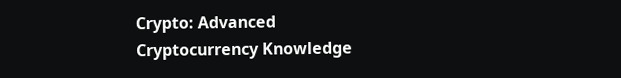Crypto: Advanced Cryptocurrency Knowledge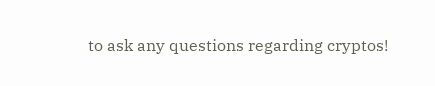to ask any questions regarding cryptos!